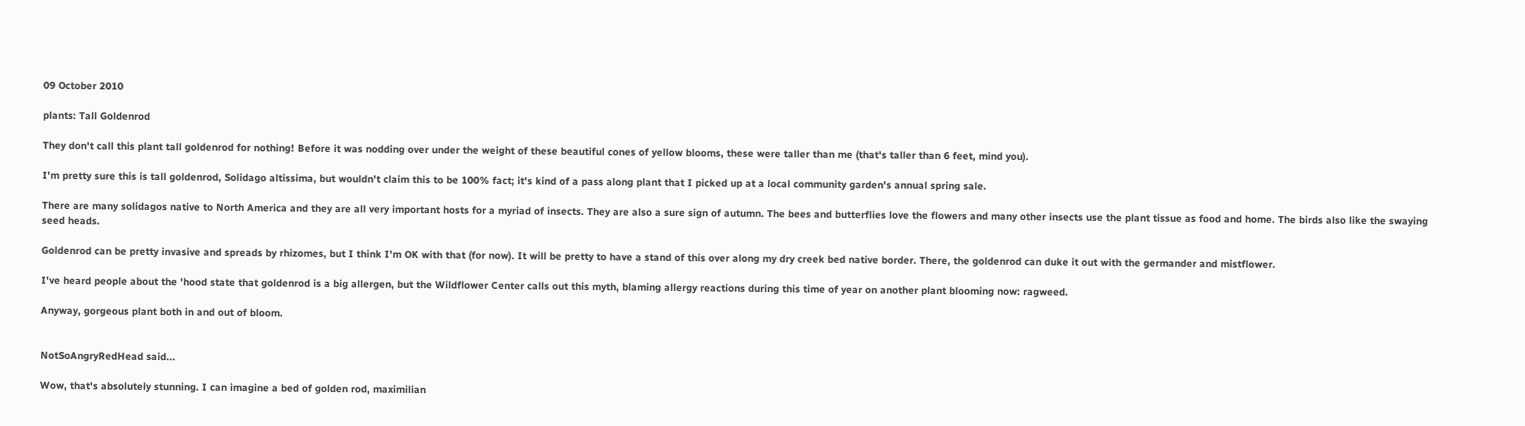09 October 2010

plants: Tall Goldenrod

They don't call this plant tall goldenrod for nothing! Before it was nodding over under the weight of these beautiful cones of yellow blooms, these were taller than me (that's taller than 6 feet, mind you).

I'm pretty sure this is tall goldenrod, Solidago altissima, but wouldn't claim this to be 100% fact; it's kind of a pass along plant that I picked up at a local community garden's annual spring sale.

There are many solidagos native to North America and they are all very important hosts for a myriad of insects. They are also a sure sign of autumn. The bees and butterflies love the flowers and many other insects use the plant tissue as food and home. The birds also like the swaying seed heads.

Goldenrod can be pretty invasive and spreads by rhizomes, but I think I'm OK with that (for now). It will be pretty to have a stand of this over along my dry creek bed native border. There, the goldenrod can duke it out with the germander and mistflower.

I've heard people about the 'hood state that goldenrod is a big allergen, but the Wildflower Center calls out this myth, blaming allergy reactions during this time of year on another plant blooming now: ragweed.

Anyway, gorgeous plant both in and out of bloom.


NotSoAngryRedHead said...

Wow, that's absolutely stunning. I can imagine a bed of golden rod, maximilian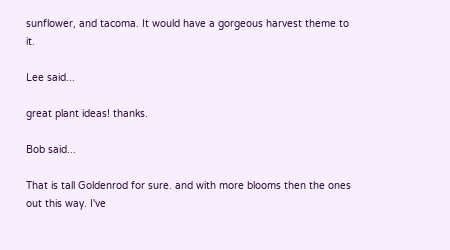sunflower, and tacoma. It would have a gorgeous harvest theme to it.

Lee said...

great plant ideas! thanks.

Bob said...

That is tall Goldenrod for sure. and with more blooms then the ones out this way. I've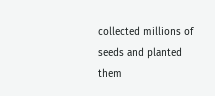collected millions of seeds and planted them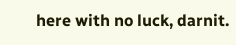here with no luck, darnit.